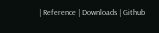| Reference | Downloads | Github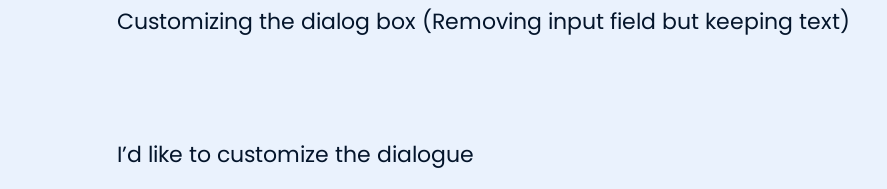Customizing the dialog box (Removing input field but keeping text)


I’d like to customize the dialogue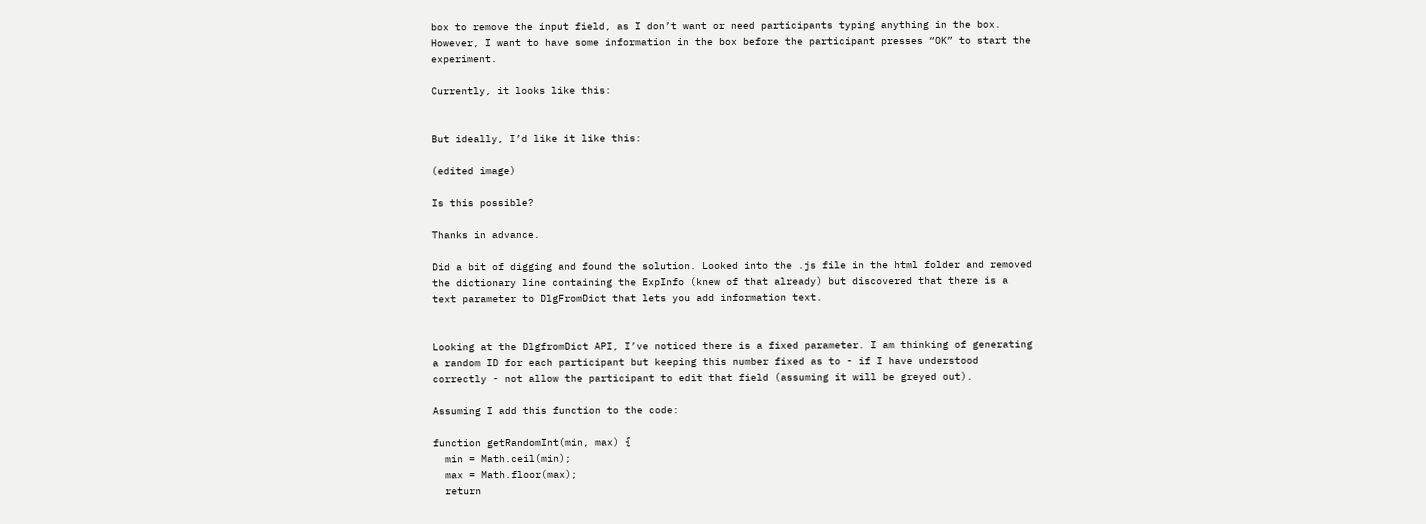box to remove the input field, as I don’t want or need participants typing anything in the box. However, I want to have some information in the box before the participant presses “OK” to start the experiment.

Currently, it looks like this:


But ideally, I’d like it like this:

(edited image)

Is this possible?

Thanks in advance.

Did a bit of digging and found the solution. Looked into the .js file in the html folder and removed the dictionary line containing the ExpInfo (knew of that already) but discovered that there is a text parameter to DlgFromDict that lets you add information text.


Looking at the DlgfromDict API, I’ve noticed there is a fixed parameter. I am thinking of generating a random ID for each participant but keeping this number fixed as to - if I have understood correctly - not allow the participant to edit that field (assuming it will be greyed out).

Assuming I add this function to the code:

function getRandomInt(min, max) {
  min = Math.ceil(min);
  max = Math.floor(max);
  return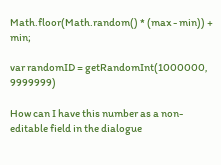Math.floor(Math.random() * (max - min)) + min;

var randomID = getRandomInt(1000000, 9999999)

How can I have this number as a non-editable field in the dialogue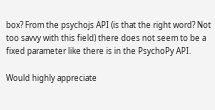box? From the psychojs API (is that the right word? Not too savvy with this field) there does not seem to be a fixed parameter like there is in the PsychoPy API.

Would highly appreciate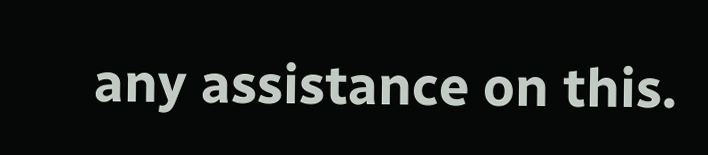any assistance on this.